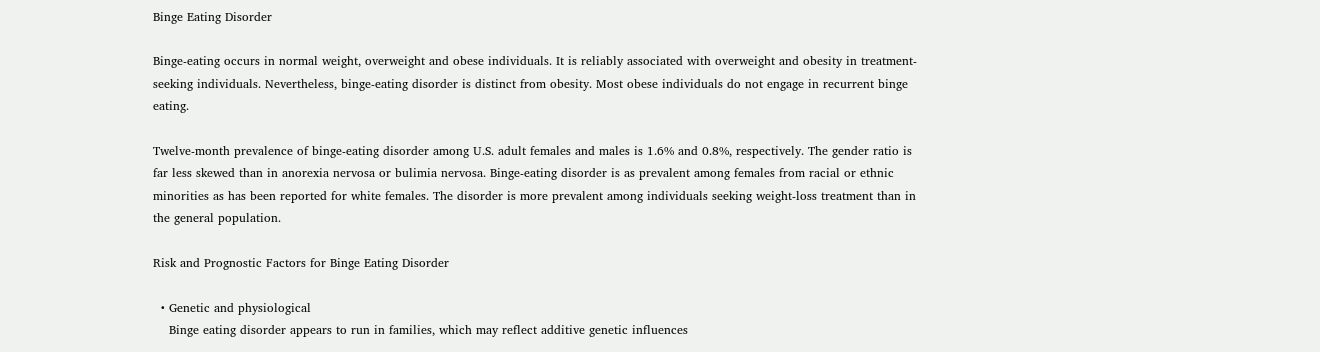Binge Eating Disorder

Binge-eating occurs in normal weight, overweight and obese individuals. It is reliably associated with overweight and obesity in treatment-seeking individuals. Nevertheless, binge-eating disorder is distinct from obesity. Most obese individuals do not engage in recurrent binge eating.

Twelve-month prevalence of binge-eating disorder among U.S. adult females and males is 1.6% and 0.8%, respectively. The gender ratio is far less skewed than in anorexia nervosa or bulimia nervosa. Binge-eating disorder is as prevalent among females from racial or ethnic minorities as has been reported for white females. The disorder is more prevalent among individuals seeking weight-loss treatment than in the general population.

Risk and Prognostic Factors for Binge Eating Disorder

  • Genetic and physiological
    Binge eating disorder appears to run in families, which may reflect additive genetic influences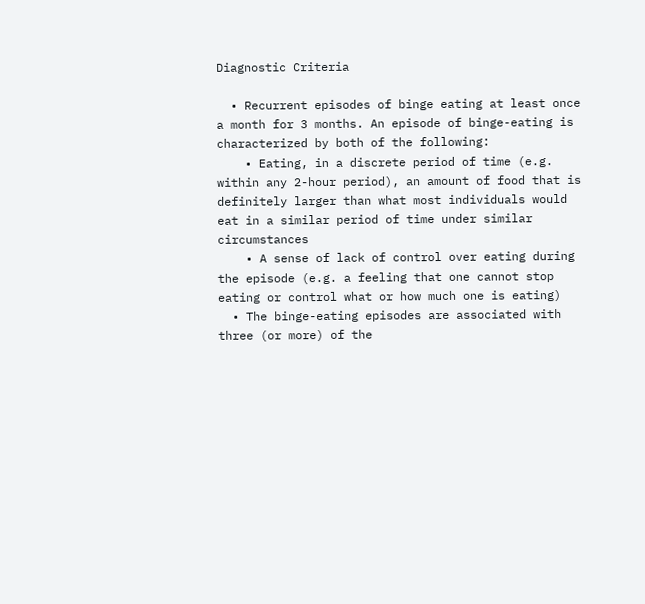Diagnostic Criteria

  • Recurrent episodes of binge eating at least once a month for 3 months. An episode of binge-eating is characterized by both of the following:
    • Eating, in a discrete period of time (e.g. within any 2-hour period), an amount of food that is definitely larger than what most individuals would eat in a similar period of time under similar circumstances
    • A sense of lack of control over eating during the episode (e.g. a feeling that one cannot stop eating or control what or how much one is eating)
  • The binge-eating episodes are associated with three (or more) of the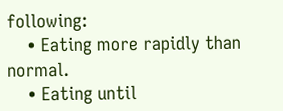following:
    • Eating more rapidly than normal.
    • Eating until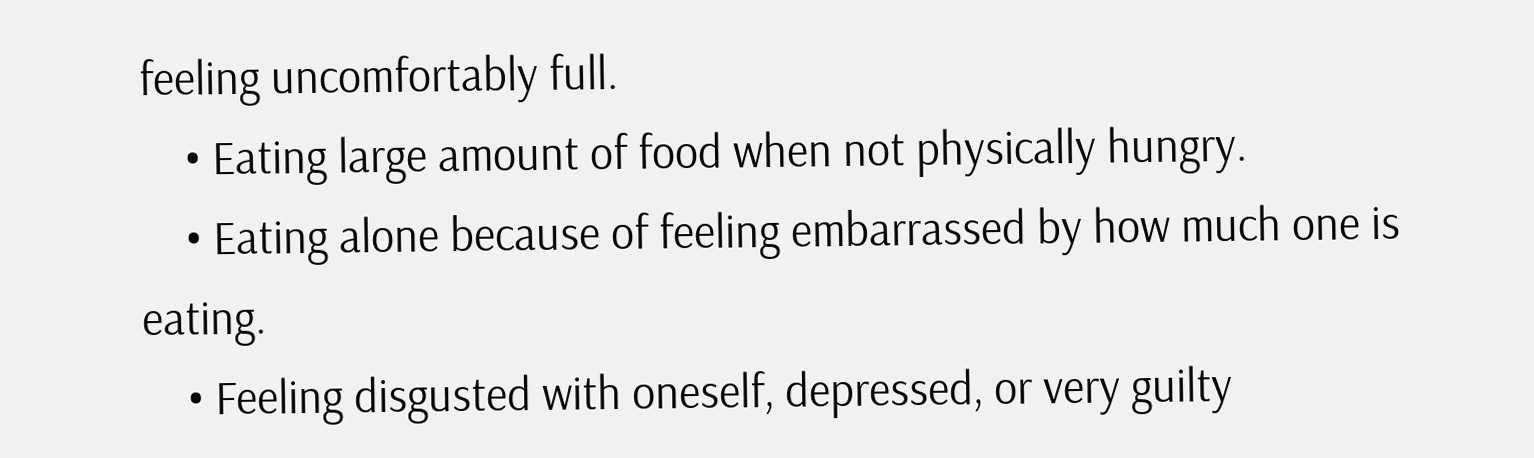feeling uncomfortably full.
    • Eating large amount of food when not physically hungry.
    • Eating alone because of feeling embarrassed by how much one is eating.
    • Feeling disgusted with oneself, depressed, or very guilty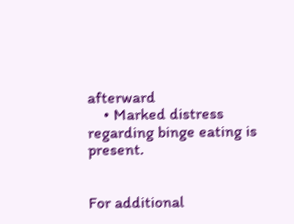afterward
    • Marked distress regarding binge eating is present.


For additional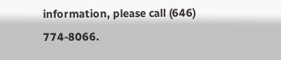information, please call (646) 774-8066.